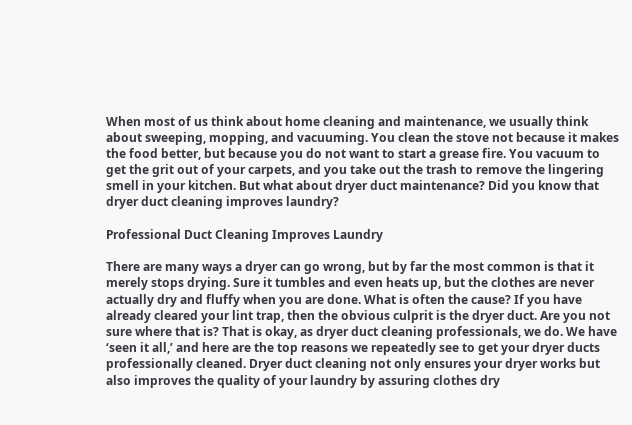When most of us think about home cleaning and maintenance, we usually think about sweeping, mopping, and vacuuming. You clean the stove not because it makes the food better, but because you do not want to start a grease fire. You vacuum to get the grit out of your carpets, and you take out the trash to remove the lingering smell in your kitchen. But what about dryer duct maintenance? Did you know that dryer duct cleaning improves laundry?

Professional Duct Cleaning Improves Laundry

There are many ways a dryer can go wrong, but by far the most common is that it merely stops drying. Sure it tumbles and even heats up, but the clothes are never actually dry and fluffy when you are done. What is often the cause? If you have already cleared your lint trap, then the obvious culprit is the dryer duct. Are you not sure where that is? That is okay, as dryer duct cleaning professionals, we do. We have ‘seen it all,’ and here are the top reasons we repeatedly see to get your dryer ducts professionally cleaned. Dryer duct cleaning not only ensures your dryer works but also improves the quality of your laundry by assuring clothes dry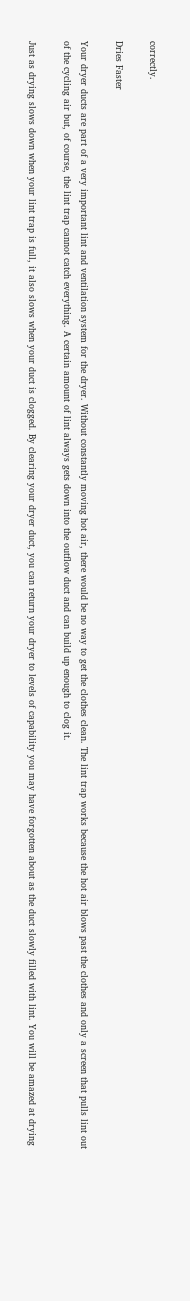correctly.

Dries Faster

Your dryer ducts are part of a very important lint and ventilation system for the dryer. Without constantly moving hot air, there would be no way to get the clothes clean. The lint trap works because the hot air blows past the clothes and only a screen that pulls lint out of the cycling air but, of course, the lint trap cannot catch everything. A certain amount of lint always gets down into the outflow duct and can build up enough to clog it.

Just as drying slows down when your lint trap is full, it also slows when your duct is clogged. By clearing your dryer duct, you can return your dryer to levels of capability you may have forgotten about as the duct slowly filled with lint. You will be amazed at drying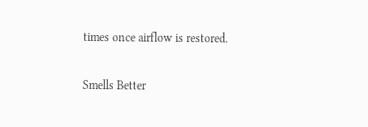times once airflow is restored.

Smells Better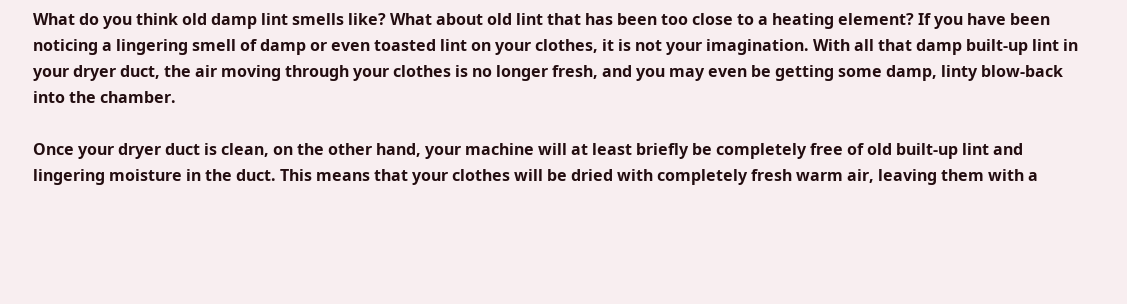What do you think old damp lint smells like? What about old lint that has been too close to a heating element? If you have been noticing a lingering smell of damp or even toasted lint on your clothes, it is not your imagination. With all that damp built-up lint in your dryer duct, the air moving through your clothes is no longer fresh, and you may even be getting some damp, linty blow-back into the chamber.

Once your dryer duct is clean, on the other hand, your machine will at least briefly be completely free of old built-up lint and lingering moisture in the duct. This means that your clothes will be dried with completely fresh warm air, leaving them with a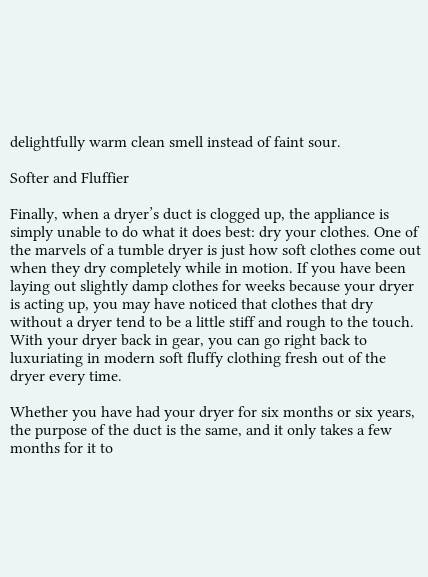delightfully warm clean smell instead of faint sour.

Softer and Fluffier

Finally, when a dryer’s duct is clogged up, the appliance is simply unable to do what it does best: dry your clothes. One of the marvels of a tumble dryer is just how soft clothes come out when they dry completely while in motion. If you have been laying out slightly damp clothes for weeks because your dryer is acting up, you may have noticed that clothes that dry without a dryer tend to be a little stiff and rough to the touch. With your dryer back in gear, you can go right back to luxuriating in modern soft fluffy clothing fresh out of the dryer every time.

Whether you have had your dryer for six months or six years, the purpose of the duct is the same, and it only takes a few months for it to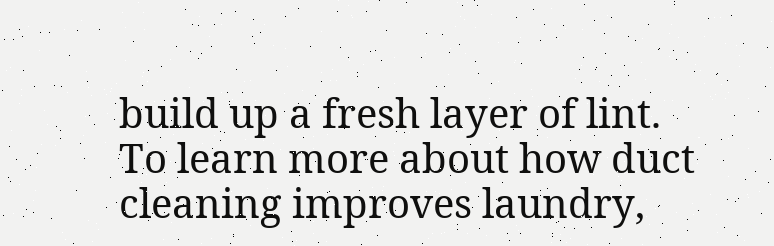build up a fresh layer of lint. To learn more about how duct cleaning improves laundry,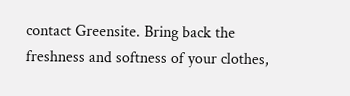contact Greensite. Bring back the freshness and softness of your clothes,